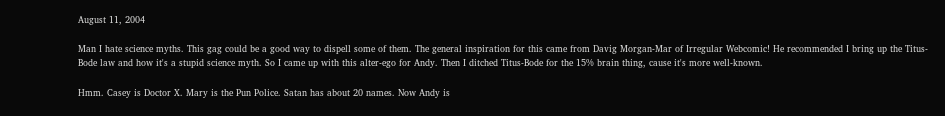August 11, 2004

Man I hate science myths. This gag could be a good way to dispell some of them. The general inspiration for this came from Davig Morgan-Mar of Irregular Webcomic! He recommended I bring up the Titus-Bode law and how it's a stupid science myth. So I came up with this alter-ego for Andy. Then I ditched Titus-Bode for the 15% brain thing, cause it's more well-known.

Hmm. Casey is Doctor X. Mary is the Pun Police. Satan has about 20 names. Now Andy is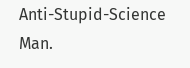Anti-Stupid-Science Man.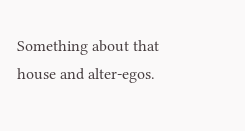Something about that house and alter-egos.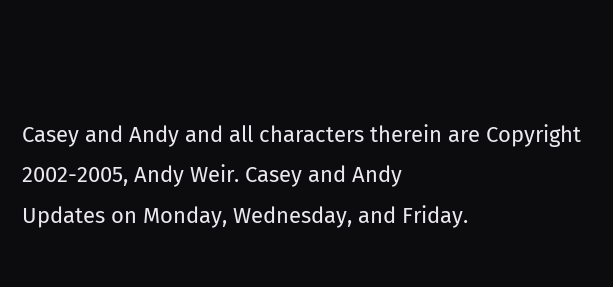Casey and Andy and all characters therein are Copyright 2002-2005, Andy Weir. Casey and Andy
Updates on Monday, Wednesday, and Friday.